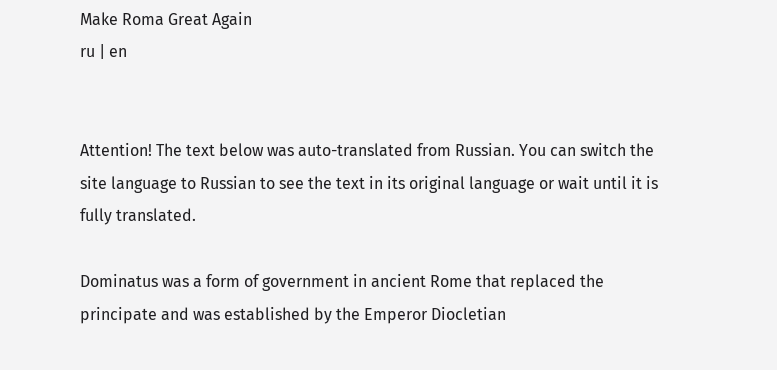Make Roma Great Again
ru | en


Attention! The text below was auto-translated from Russian. You can switch the site language to Russian to see the text in its original language or wait until it is fully translated.

Dominatus was a form of government in ancient Rome that replaced the principate and was established by the Emperor Diocletian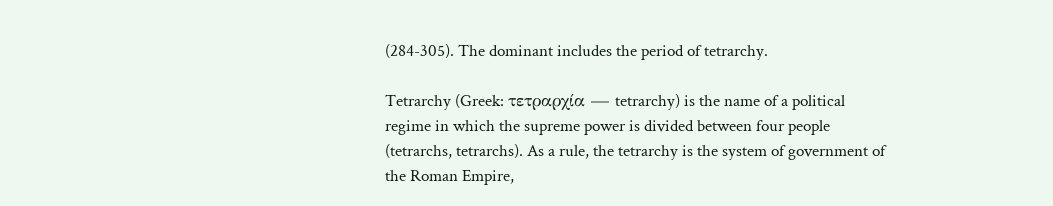(284-305). The dominant includes the period of tetrarchy.

Tetrarchy (Greek: τετραρχία — tetrarchy) is the name of a political regime in which the supreme power is divided between four people (tetrarchs, tetrarchs). As a rule, the tetrarchy is the system of government of the Roman Empire,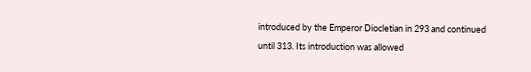introduced by the Emperor Diocletian in 293 and continued until 313. Its introduction was allowed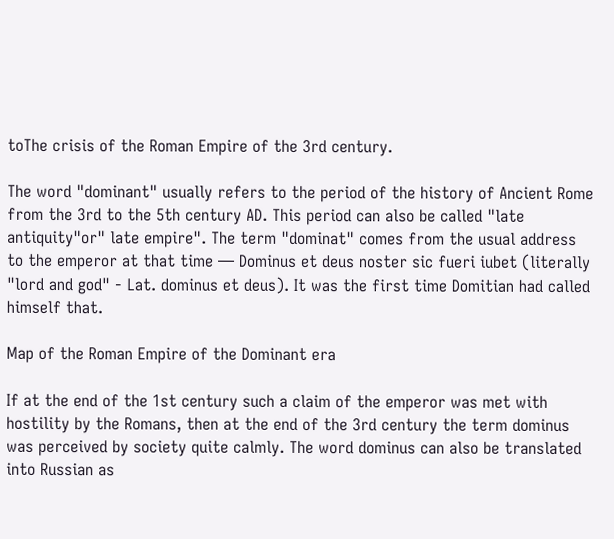toThe crisis of the Roman Empire of the 3rd century.

The word "dominant" usually refers to the period of the history of Ancient Rome from the 3rd to the 5th century AD. This period can also be called "late antiquity"or" late empire". The term "dominat" comes from the usual address to the emperor at that time — Dominus et deus noster sic fueri iubet (literally "lord and god" - Lat. dominus et deus). It was the first time Domitian had called himself that.

Map of the Roman Empire of the Dominant era

If at the end of the 1st century such a claim of the emperor was met with hostility by the Romans, then at the end of the 3rd century the term dominus was perceived by society quite calmly. The word dominus can also be translated into Russian as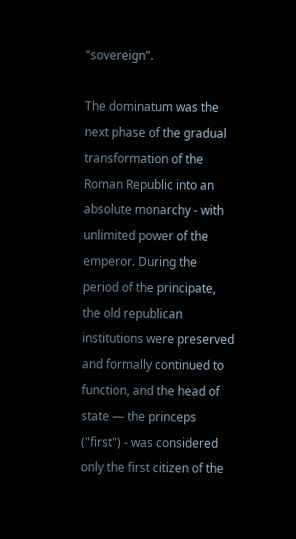"sovereign".

The dominatum was the next phase of the gradual transformation of the Roman Republic into an absolute monarchy - with unlimited power of the emperor. During the period of the principate, the old republican institutions were preserved and formally continued to function, and the head of state — the princeps ("first") - was considered only the first citizen of the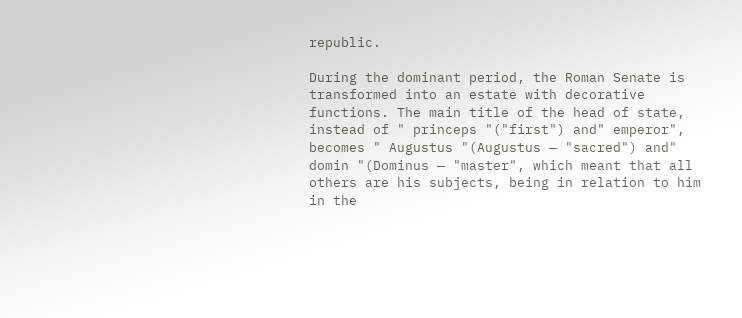republic.

During the dominant period, the Roman Senate is transformed into an estate with decorative functions. The main title of the head of state, instead of " princeps "("first") and" emperor", becomes " Augustus "(Augustus — "sacred") and" domin "(Dominus — "master", which meant that all others are his subjects, being in relation to him in the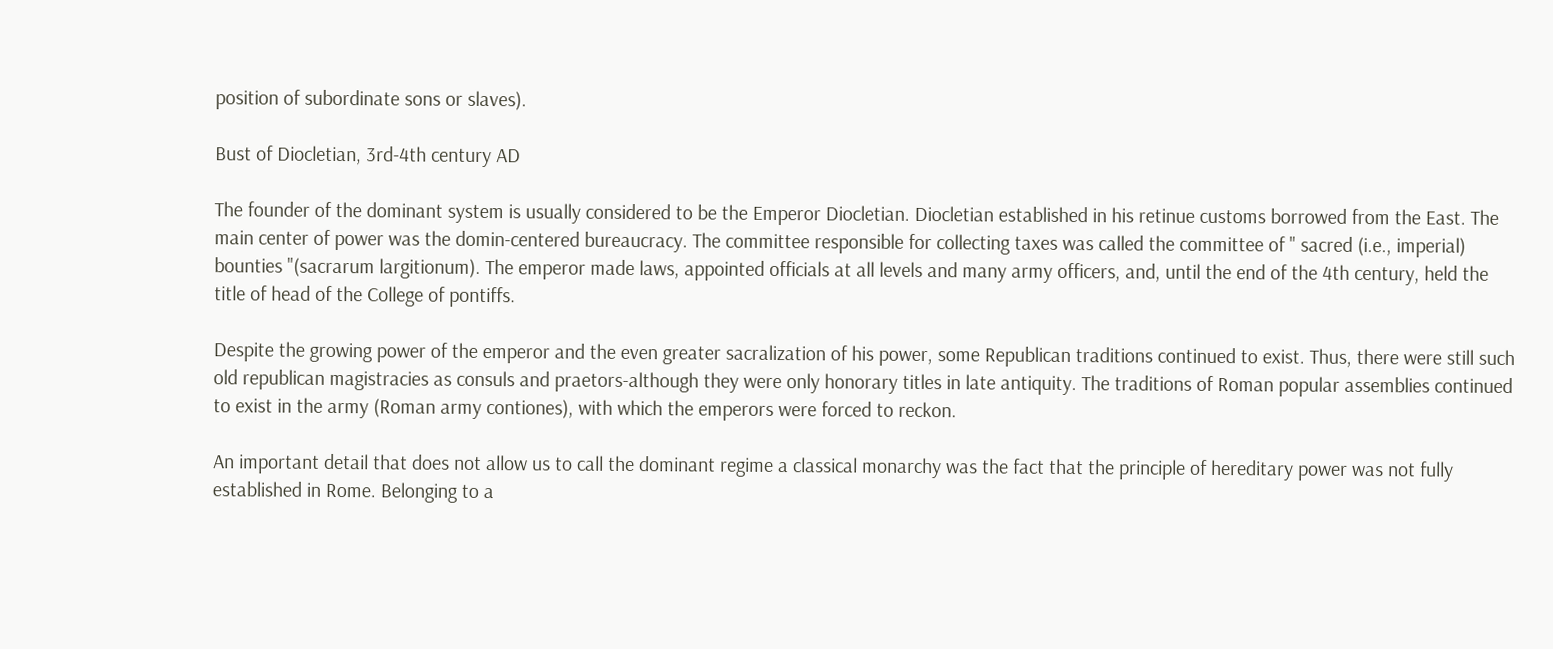position of subordinate sons or slaves).

Bust of Diocletian, 3rd-4th century AD

The founder of the dominant system is usually considered to be the Emperor Diocletian. Diocletian established in his retinue customs borrowed from the East. The main center of power was the domin-centered bureaucracy. The committee responsible for collecting taxes was called the committee of " sacred (i.e., imperial) bounties "(sacrarum largitionum). The emperor made laws, appointed officials at all levels and many army officers, and, until the end of the 4th century, held the title of head of the College of pontiffs.

Despite the growing power of the emperor and the even greater sacralization of his power, some Republican traditions continued to exist. Thus, there were still such old republican magistracies as consuls and praetors-although they were only honorary titles in late antiquity. The traditions of Roman popular assemblies continued to exist in the army (Roman army contiones), with which the emperors were forced to reckon.

An important detail that does not allow us to call the dominant regime a classical monarchy was the fact that the principle of hereditary power was not fully established in Rome. Belonging to a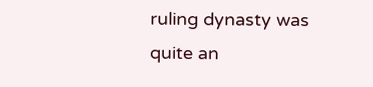ruling dynasty was quite an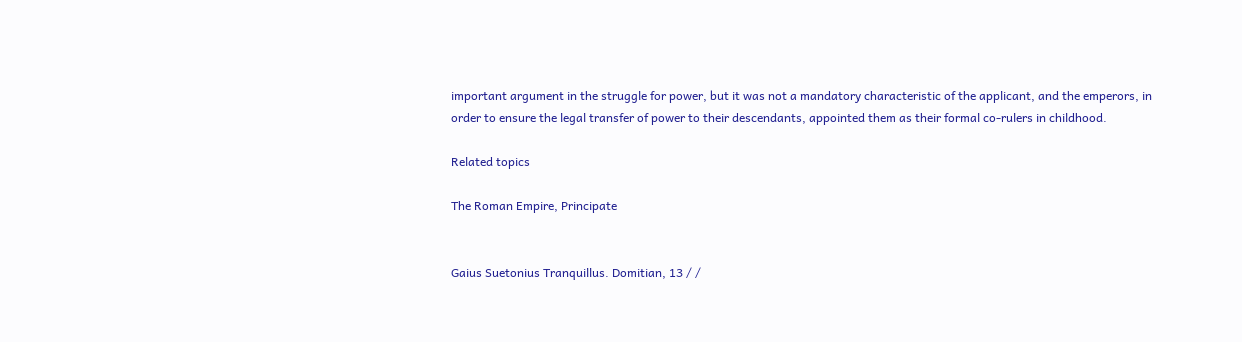important argument in the struggle for power, but it was not a mandatory characteristic of the applicant, and the emperors, in order to ensure the legal transfer of power to their descendants, appointed them as their formal co-rulers in childhood.

Related topics

The Roman Empire, Principate


Gaius Suetonius Tranquillus. Domitian, 13 / /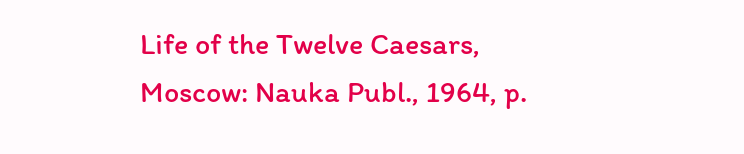Life of the Twelve Caesars, Moscow: Nauka Publ., 1964, p.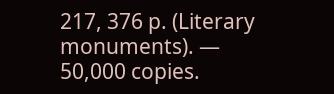217, 376 p. (Literary monuments). — 50,000 copies.